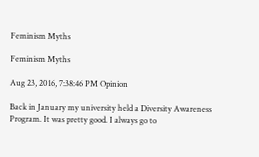Feminism Myths

Feminism Myths

Aug 23, 2016, 7:38:46 PM Opinion

Back in January my university held a Diversity Awareness Program. It was pretty good. I always go to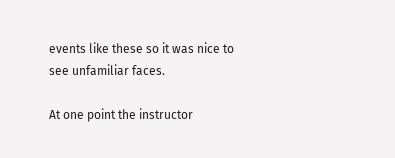events like these so it was nice to see unfamiliar faces.

At one point the instructor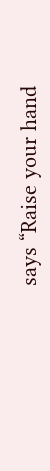says “Raise your hand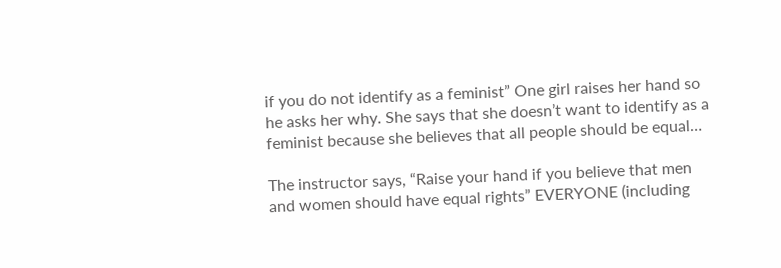if you do not identify as a feminist” One girl raises her hand so he asks her why. She says that she doesn’t want to identify as a feminist because she believes that all people should be equal…

The instructor says, “Raise your hand if you believe that men and women should have equal rights” EVERYONE (including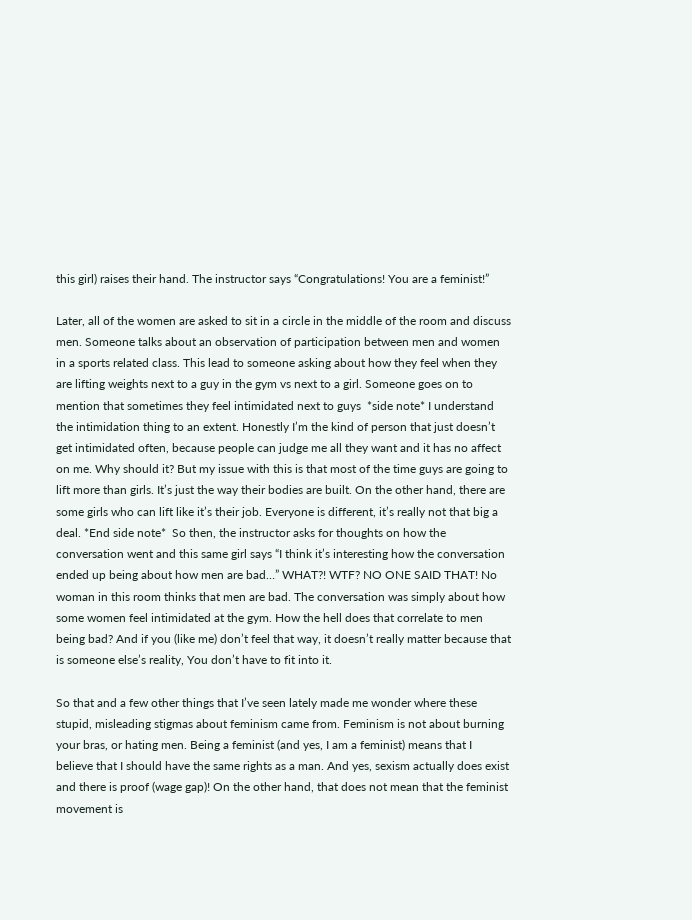this girl) raises their hand. The instructor says “Congratulations! You are a feminist!”

Later, all of the women are asked to sit in a circle in the middle of the room and discuss men. Someone talks about an observation of participation between men and women in a sports related class. This lead to someone asking about how they feel when they are lifting weights next to a guy in the gym vs next to a girl. Someone goes on to mention that sometimes they feel intimidated next to guys  *side note* I understand the intimidation thing to an extent. Honestly I’m the kind of person that just doesn’t get intimidated often, because people can judge me all they want and it has no affect on me. Why should it? But my issue with this is that most of the time guys are going to lift more than girls. It’s just the way their bodies are built. On the other hand, there are some girls who can lift like it’s their job. Everyone is different, it’s really not that big a deal. *End side note*  So then, the instructor asks for thoughts on how the conversation went and this same girl says “I think it’s interesting how the conversation ended up being about how men are bad…” WHAT?! WTF? NO ONE SAID THAT! No woman in this room thinks that men are bad. The conversation was simply about how some women feel intimidated at the gym. How the hell does that correlate to men being bad? And if you (like me) don’t feel that way, it doesn’t really matter because that is someone else’s reality, You don’t have to fit into it.

So that and a few other things that I’ve seen lately made me wonder where these stupid, misleading stigmas about feminism came from. Feminism is not about burning your bras, or hating men. Being a feminist (and yes, I am a feminist) means that I believe that I should have the same rights as a man. And yes, sexism actually does exist and there is proof (wage gap)! On the other hand, that does not mean that the feminist movement is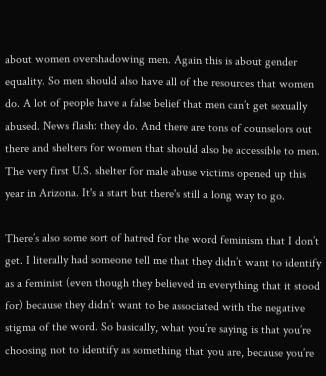about women overshadowing men. Again this is about gender equality. So men should also have all of the resources that women do. A lot of people have a false belief that men can’t get sexually abused. News flash: they do. And there are tons of counselors out there and shelters for women that should also be accessible to men. The very first U.S. shelter for male abuse victims opened up this year in Arizona. It's a start but there's still a long way to go.

There’s also some sort of hatred for the word feminism that I don’t get. I literally had someone tell me that they didn’t want to identify as a feminist (even though they believed in everything that it stood for) because they didn’t want to be associated with the negative stigma of the word. So basically, what you’re saying is that you’re choosing not to identify as something that you are, because you’re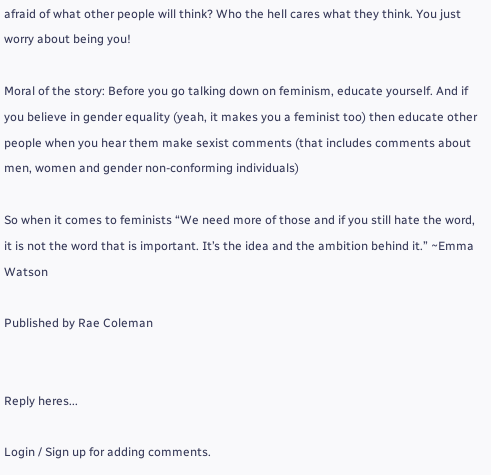afraid of what other people will think? Who the hell cares what they think. You just worry about being you!

Moral of the story: Before you go talking down on feminism, educate yourself. And if you believe in gender equality (yeah, it makes you a feminist too) then educate other people when you hear them make sexist comments (that includes comments about men, women and gender non-conforming individuals)

So when it comes to feminists “We need more of those and if you still hate the word, it is not the word that is important. It’s the idea and the ambition behind it.” ~Emma Watson

Published by Rae Coleman


Reply heres...

Login / Sign up for adding comments.